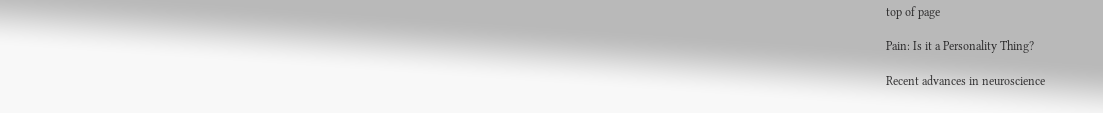top of page

Pain: Is it a Personality Thing?

Recent advances in neuroscience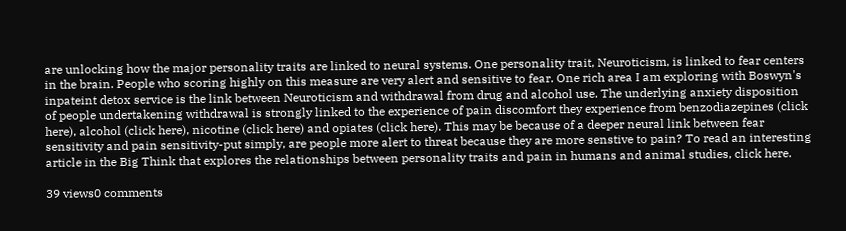are unlocking how the major personality traits are linked to neural systems. One personality trait, Neuroticism, is linked to fear centers in the brain. People who scoring highly on this measure are very alert and sensitive to fear. One rich area I am exploring with Boswyn's inpateint detox service is the link between Neuroticism and withdrawal from drug and alcohol use. The underlying anxiety disposition of people undertakening withdrawal is strongly linked to the experience of pain discomfort they experience from benzodiazepines (click here), alcohol (click here), nicotine (click here) and opiates (click here). This may be because of a deeper neural link between fear sensitivity and pain sensitivity-put simply, are people more alert to threat because they are more senstive to pain? To read an interesting article in the Big Think that explores the relationships between personality traits and pain in humans and animal studies, click here.

39 views0 comments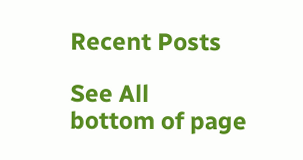Recent Posts

See All
bottom of page